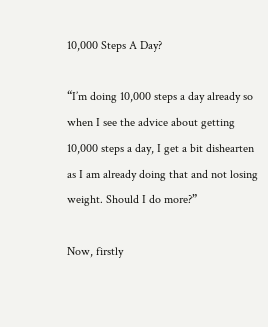10,000 Steps A Day?

“I’m doing 10,000 steps a day already so when I see the advice about getting 10,000 steps a day, I get a bit dishearten as I am already doing that and not losing weight. Should I do more?”

Now, firstly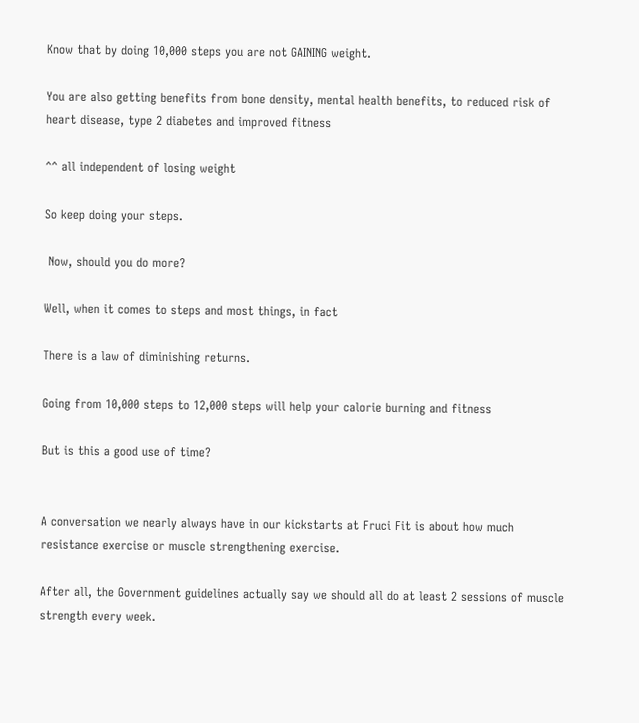Know that by doing 10,000 steps you are not GAINING weight.

You are also getting benefits from bone density, mental health benefits, to reduced risk of heart disease, type 2 diabetes and improved fitness

^^ all independent of losing weight

So keep doing your steps.

 Now, should you do more?

Well, when it comes to steps and most things, in fact

There is a law of diminishing returns.

Going from 10,000 steps to 12,000 steps will help your calorie burning and fitness

But is this a good use of time?


A conversation we nearly always have in our kickstarts at Fruci Fit is about how much resistance exercise or muscle strengthening exercise.

After all, the Government guidelines actually say we should all do at least 2 sessions of muscle strength every week.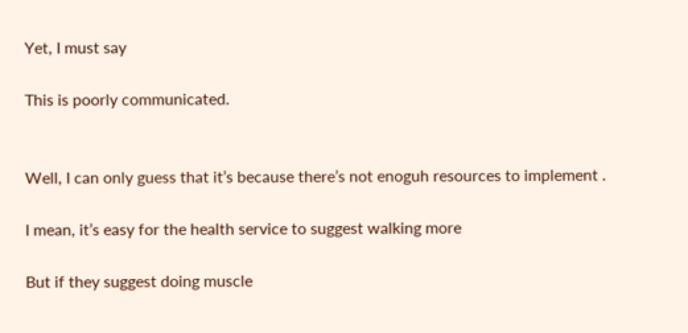Yet, I must say

This is poorly communicated.


Well, I can only guess that it’s because there’s not enoguh resources to implement .

I mean, it’s easy for the health service to suggest walking more

But if they suggest doing muscle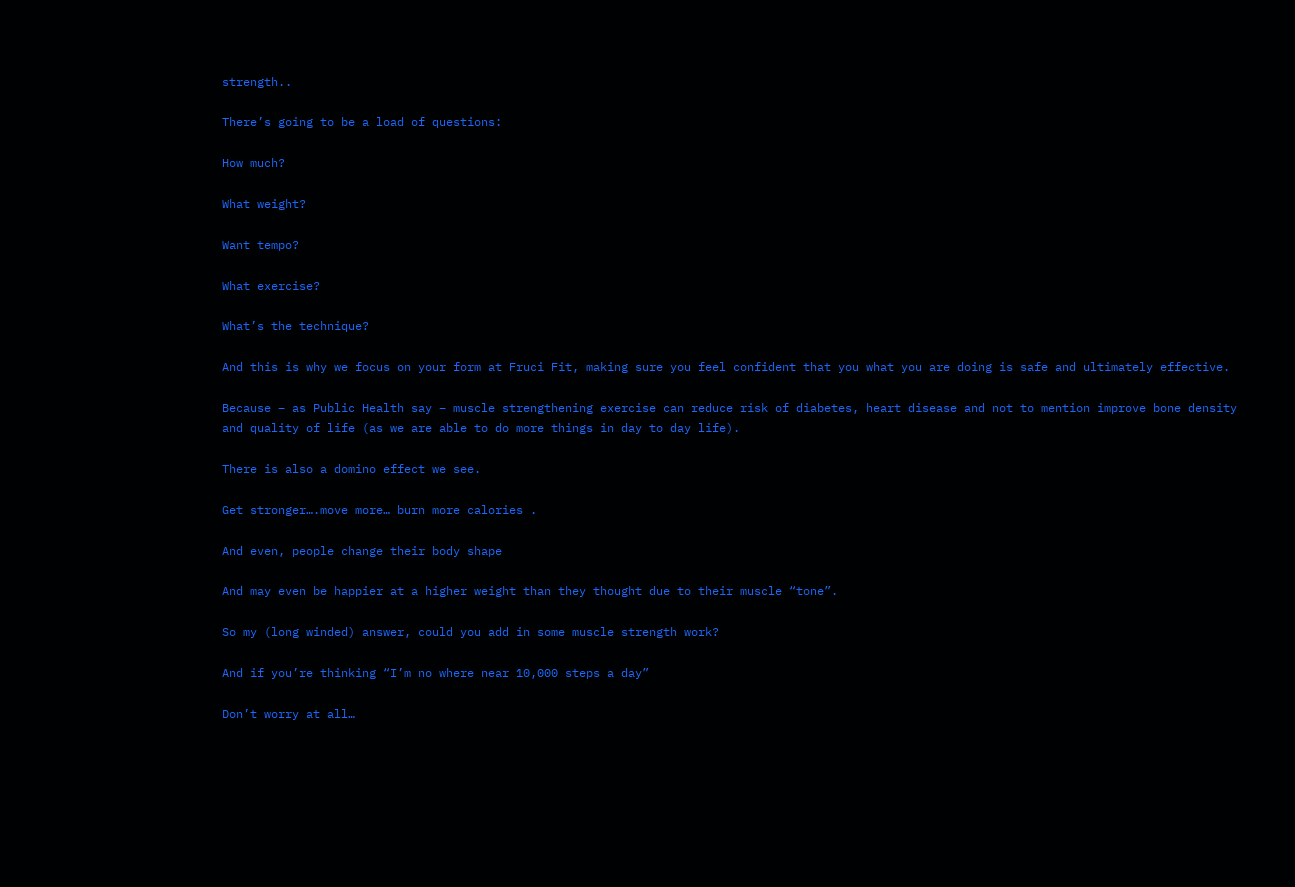strength..

There’s going to be a load of questions:

How much?

What weight?

Want tempo?

What exercise?

What’s the technique?

And this is why we focus on your form at Fruci Fit, making sure you feel confident that you what you are doing is safe and ultimately effective.

Because – as Public Health say – muscle strengthening exercise can reduce risk of diabetes, heart disease and not to mention improve bone density and quality of life (as we are able to do more things in day to day life).

There is also a domino effect we see.

Get stronger….move more… burn more calories .

And even, people change their body shape

And may even be happier at a higher weight than they thought due to their muscle “tone”.

So my (long winded) answer, could you add in some muscle strength work?

And if you’re thinking “I’m no where near 10,000 steps a day”

Don’t worry at all…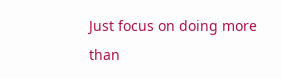Just focus on doing more than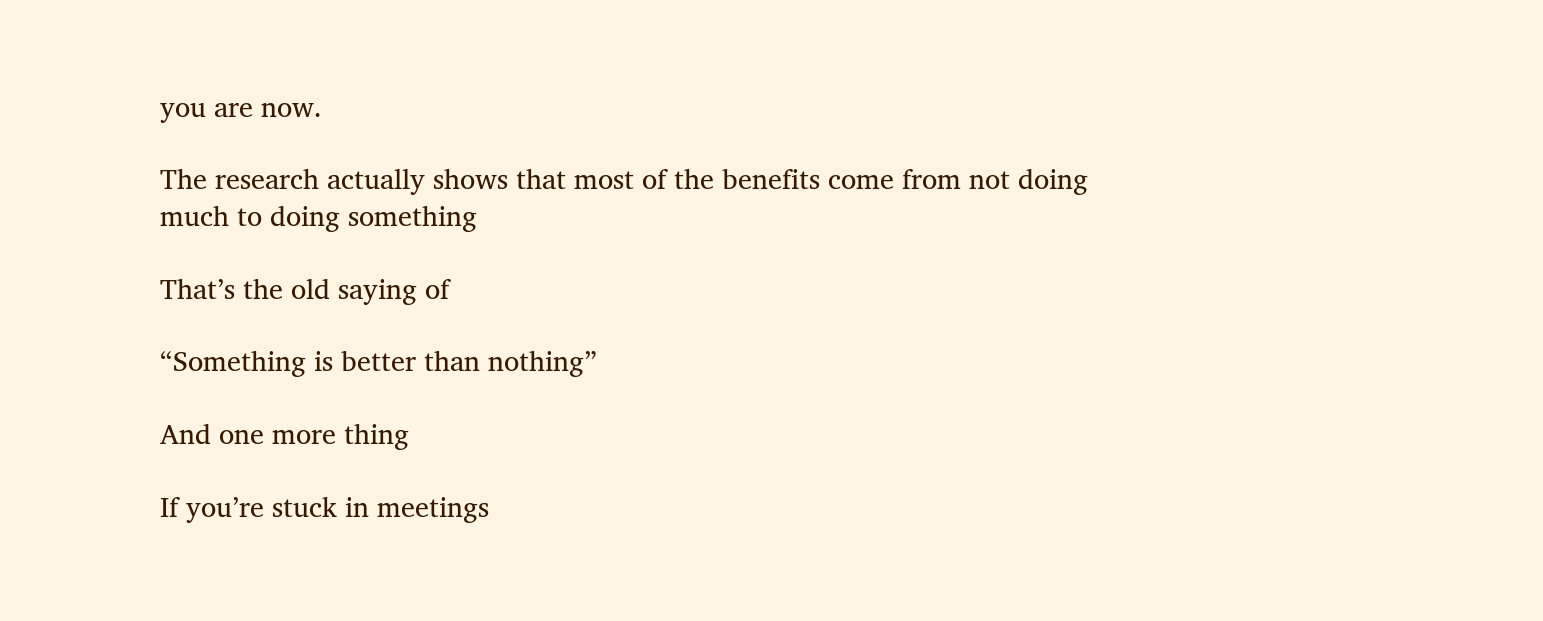you are now.

The research actually shows that most of the benefits come from not doing much to doing something

That’s the old saying of

“Something is better than nothing”

And one more thing

If you’re stuck in meetings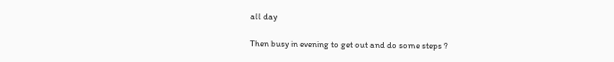all day

Then busy in evening to get out and do some steps ?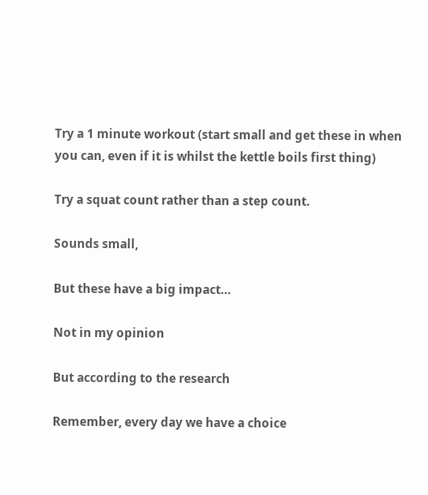Try a 1 minute workout (start small and get these in when you can, even if it is whilst the kettle boils first thing)

Try a squat count rather than a step count.

Sounds small,

But these have a big impact…

Not in my opinion

But according to the research

Remember, every day we have a choice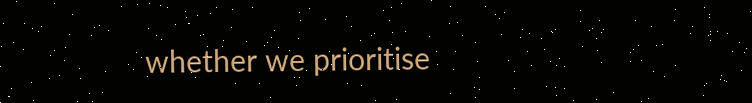whether we prioritise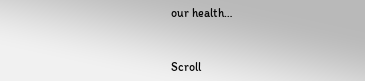our health…


Scroll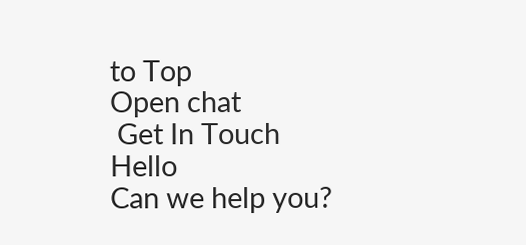to Top
Open chat
 Get In Touch
Hello
Can we help you?